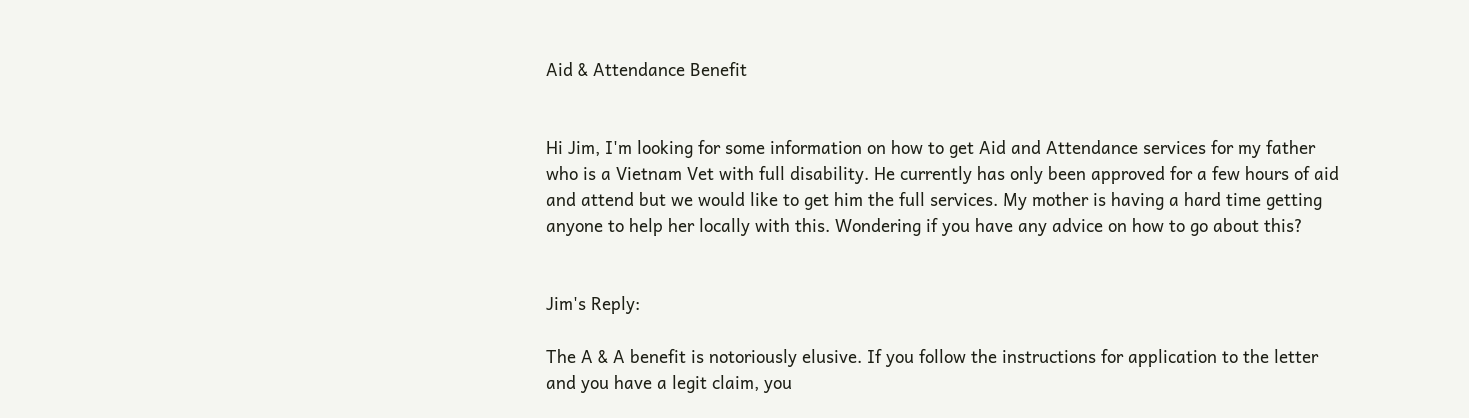Aid & Attendance Benefit


Hi Jim, I'm looking for some information on how to get Aid and Attendance services for my father who is a Vietnam Vet with full disability. He currently has only been approved for a few hours of aid and attend but we would like to get him the full services. My mother is having a hard time getting anyone to help her locally with this. Wondering if you have any advice on how to go about this?


Jim's Reply:

The A & A benefit is notoriously elusive. If you follow the instructions for application to the letter and you have a legit claim, you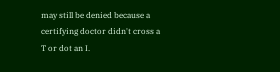may still be denied because a certifying doctor didn't cross a T or dot an I.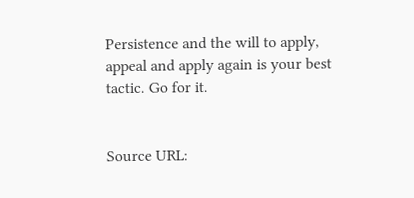Persistence and the will to apply, appeal and apply again is your best tactic. Go for it.


Source URL: